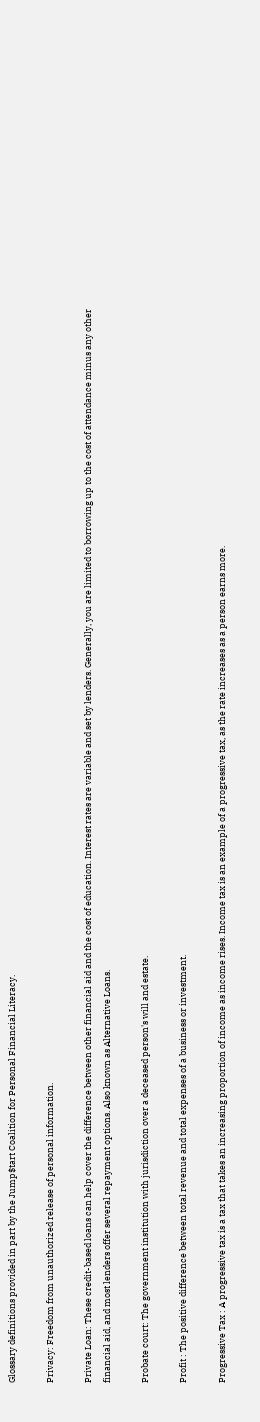Glossary definitions provided in part by the Jump$tart Coalition for Personal Financial Literacy.

Privacy: Freedom from unauthorized release of personal information.

Private Loan: These credit-based loans can help cover the difference between other financial aid and the cost of education. Interest rates are variable and set by lenders. Generally, you are limited to borrowing up to the cost of attendance minus any other financial aid, and most lenders offer several repayment options. Also known as Alternative Loans.

Probate court: The government institution with jurisdiction over a deceased person's will and estate.

Profit : The positive difference between total revenue and total expenses of a business or investment.

Progressive Tax : A progressive tax is a tax that takes an increasing proportion of income as income rises. Income tax is an example of a progressive tax, as the rate increases as a person earns more.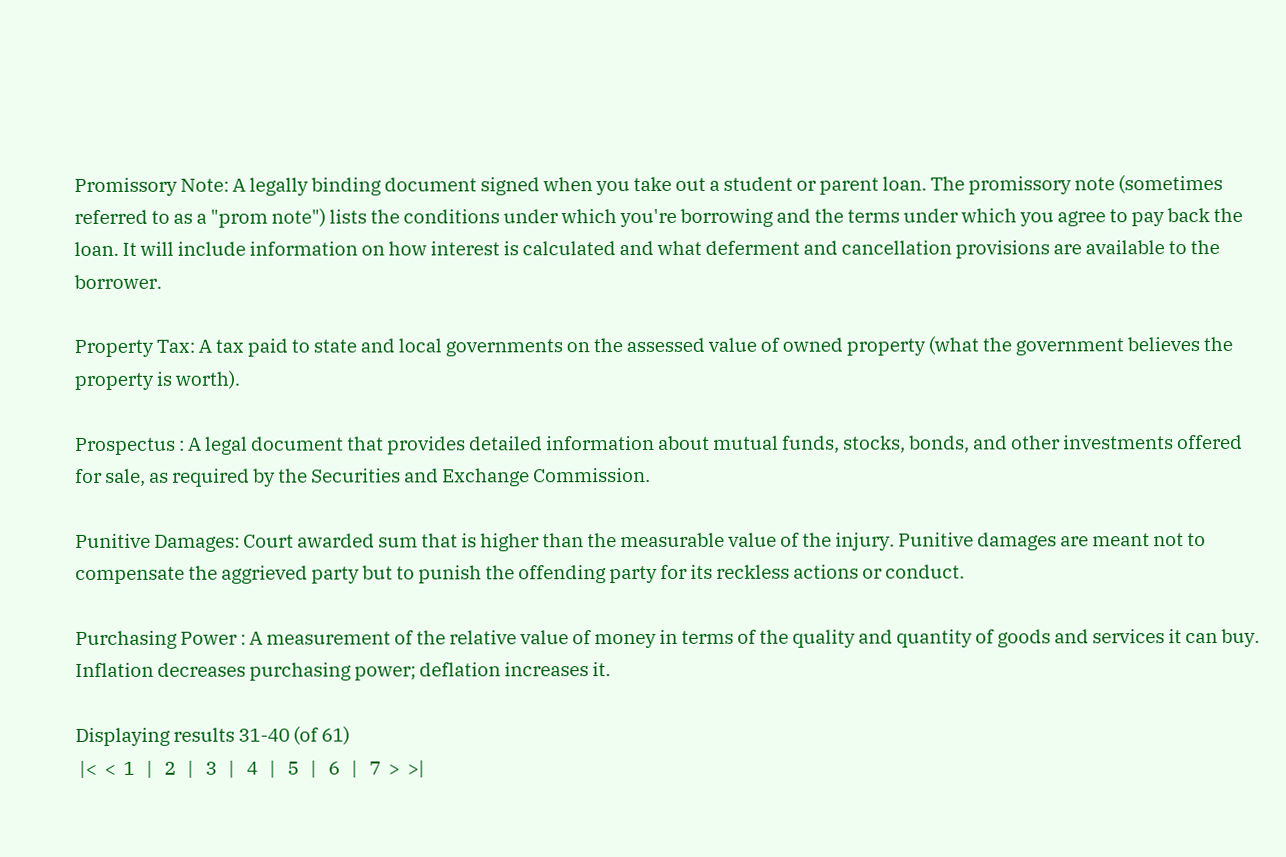Promissory Note: A legally binding document signed when you take out a student or parent loan. The promissory note (sometimes referred to as a "prom note") lists the conditions under which you're borrowing and the terms under which you agree to pay back the loan. It will include information on how interest is calculated and what deferment and cancellation provisions are available to the borrower.

Property Tax: A tax paid to state and local governments on the assessed value of owned property (what the government believes the property is worth).

Prospectus : A legal document that provides detailed information about mutual funds, stocks, bonds, and other investments offered for sale, as required by the Securities and Exchange Commission.

Punitive Damages: Court awarded sum that is higher than the measurable value of the injury. Punitive damages are meant not to compensate the aggrieved party but to punish the offending party for its reckless actions or conduct.

Purchasing Power : A measurement of the relative value of money in terms of the quality and quantity of goods and services it can buy. Inflation decreases purchasing power; deflation increases it.

Displaying results 31-40 (of 61)
 |<  <  1   |   2   |   3   |   4   |   5   |   6   |   7  >  >|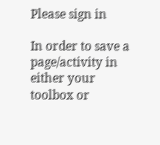Please sign in

In order to save a page/activity in either your toolbox or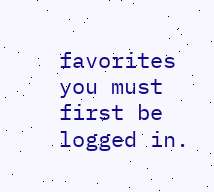favorites you must first be logged in.